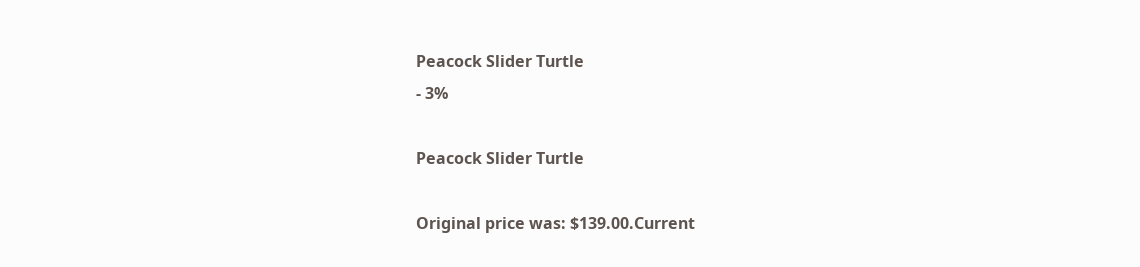Peacock Slider Turtle
- 3%

Peacock Slider Turtle

Original price was: $139.00.Current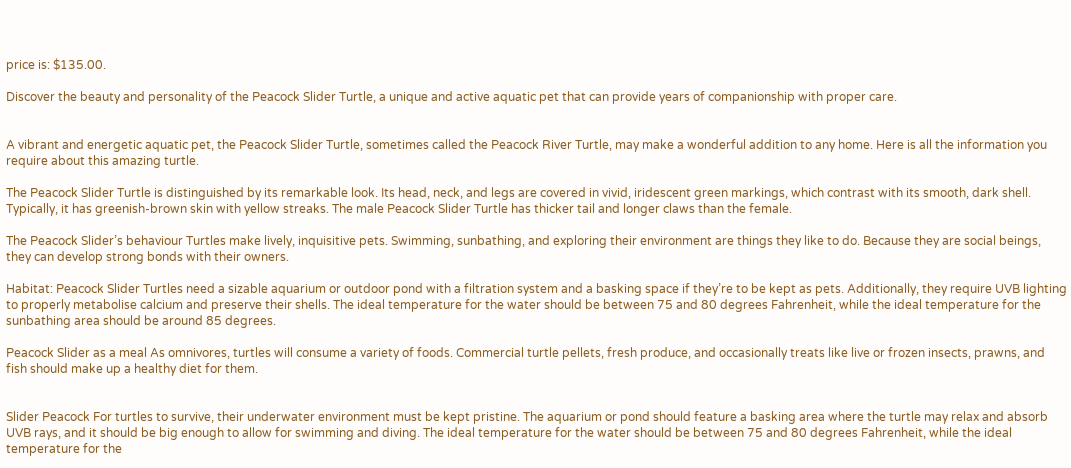price is: $135.00.

Discover the beauty and personality of the Peacock Slider Turtle, a unique and active aquatic pet that can provide years of companionship with proper care.


A vibrant and energetic aquatic pet, the Peacock Slider Turtle, sometimes called the Peacock River Turtle, may make a wonderful addition to any home. Here is all the information you require about this amazing turtle.

The Peacock Slider Turtle is distinguished by its remarkable look. Its head, neck, and legs are covered in vivid, iridescent green markings, which contrast with its smooth, dark shell. Typically, it has greenish-brown skin with yellow streaks. The male Peacock Slider Turtle has thicker tail and longer claws than the female.

The Peacock Slider’s behaviour Turtles make lively, inquisitive pets. Swimming, sunbathing, and exploring their environment are things they like to do. Because they are social beings, they can develop strong bonds with their owners.

Habitat: Peacock Slider Turtles need a sizable aquarium or outdoor pond with a filtration system and a basking space if they’re to be kept as pets. Additionally, they require UVB lighting to properly metabolise calcium and preserve their shells. The ideal temperature for the water should be between 75 and 80 degrees Fahrenheit, while the ideal temperature for the sunbathing area should be around 85 degrees.

Peacock Slider as a meal As omnivores, turtles will consume a variety of foods. Commercial turtle pellets, fresh produce, and occasionally treats like live or frozen insects, prawns, and fish should make up a healthy diet for them.


Slider Peacock For turtles to survive, their underwater environment must be kept pristine. The aquarium or pond should feature a basking area where the turtle may relax and absorb UVB rays, and it should be big enough to allow for swimming and diving. The ideal temperature for the water should be between 75 and 80 degrees Fahrenheit, while the ideal temperature for the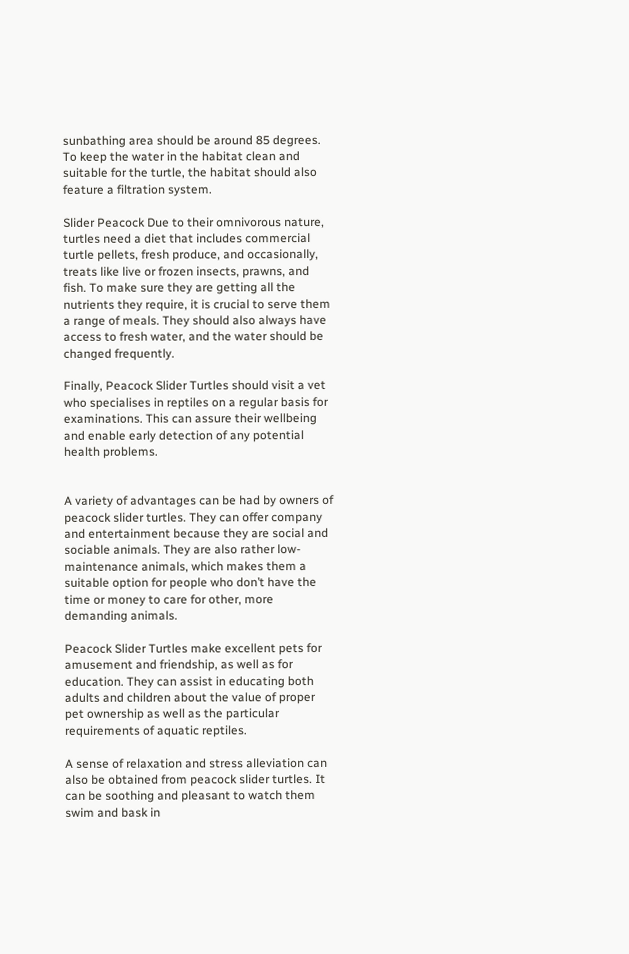sunbathing area should be around 85 degrees. To keep the water in the habitat clean and suitable for the turtle, the habitat should also feature a filtration system.

Slider Peacock Due to their omnivorous nature, turtles need a diet that includes commercial turtle pellets, fresh produce, and occasionally, treats like live or frozen insects, prawns, and fish. To make sure they are getting all the nutrients they require, it is crucial to serve them a range of meals. They should also always have access to fresh water, and the water should be changed frequently.

Finally, Peacock Slider Turtles should visit a vet who specialises in reptiles on a regular basis for examinations. This can assure their wellbeing and enable early detection of any potential health problems.


A variety of advantages can be had by owners of peacock slider turtles. They can offer company and entertainment because they are social and sociable animals. They are also rather low-maintenance animals, which makes them a suitable option for people who don’t have the time or money to care for other, more demanding animals.

Peacock Slider Turtles make excellent pets for amusement and friendship, as well as for education. They can assist in educating both adults and children about the value of proper pet ownership as well as the particular requirements of aquatic reptiles.

A sense of relaxation and stress alleviation can also be obtained from peacock slider turtles. It can be soothing and pleasant to watch them swim and bask in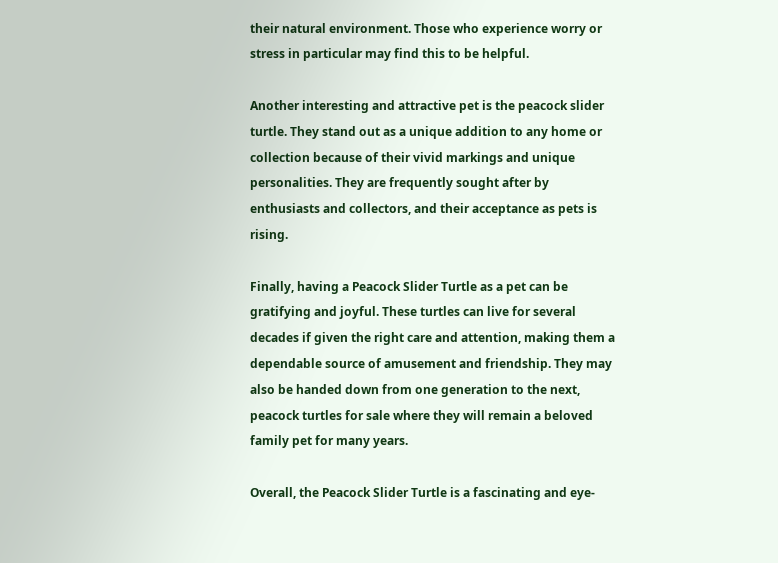their natural environment. Those who experience worry or stress in particular may find this to be helpful.

Another interesting and attractive pet is the peacock slider turtle. They stand out as a unique addition to any home or collection because of their vivid markings and unique personalities. They are frequently sought after by enthusiasts and collectors, and their acceptance as pets is rising.

Finally, having a Peacock Slider Turtle as a pet can be gratifying and joyful. These turtles can live for several decades if given the right care and attention, making them a dependable source of amusement and friendship. They may also be handed down from one generation to the next, peacock turtles for sale where they will remain a beloved family pet for many years.

Overall, the Peacock Slider Turtle is a fascinating and eye-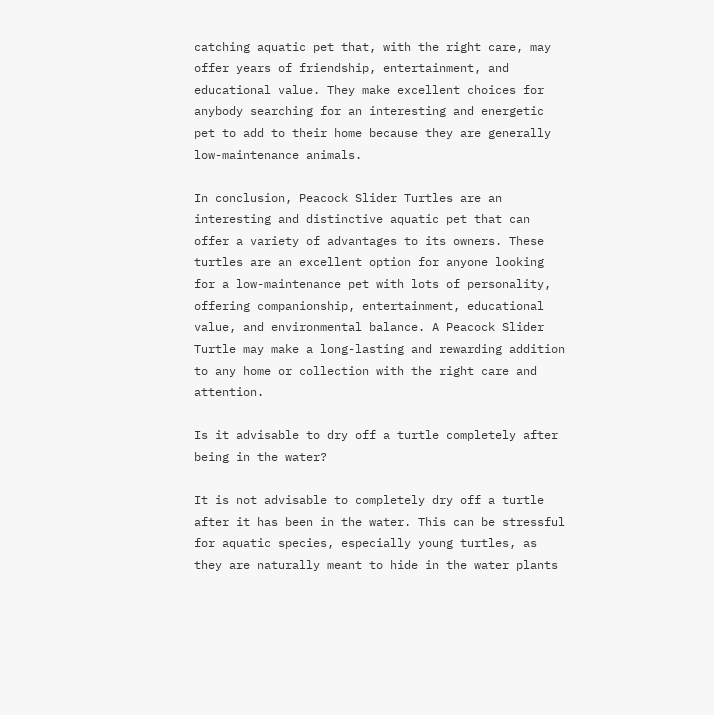catching aquatic pet that, with the right care, may offer years of friendship, entertainment, and educational value. They make excellent choices for anybody searching for an interesting and energetic pet to add to their home because they are generally low-maintenance animals.

In conclusion, Peacock Slider Turtles are an interesting and distinctive aquatic pet that can offer a variety of advantages to its owners. These turtles are an excellent option for anyone looking for a low-maintenance pet with lots of personality, offering companionship, entertainment, educational value, and environmental balance. A Peacock Slider Turtle may make a long-lasting and rewarding addition to any home or collection with the right care and attention.

Is it advisable to dry off a turtle completely after being in the water?

It is not advisable to completely dry off a turtle after it has been in the water. This can be stressful for aquatic species, especially young turtles, as they are naturally meant to hide in the water plants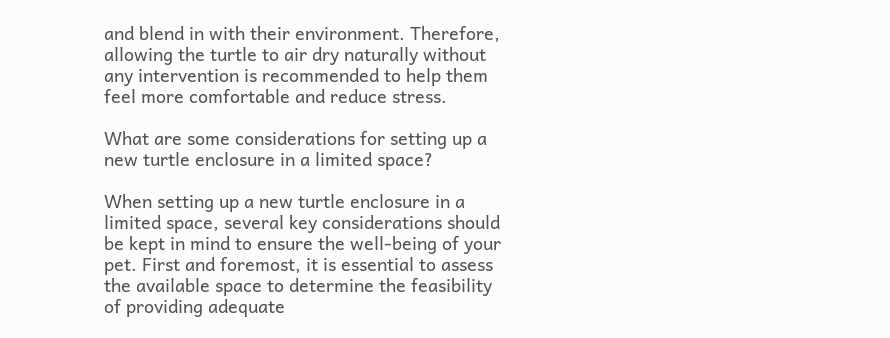and blend in with their environment. Therefore, allowing the turtle to air dry naturally without any intervention is recommended to help them feel more comfortable and reduce stress.

What are some considerations for setting up a new turtle enclosure in a limited space?

When setting up a new turtle enclosure in a limited space, several key considerations should be kept in mind to ensure the well-being of your pet. First and foremost, it is essential to assess the available space to determine the feasibility of providing adequate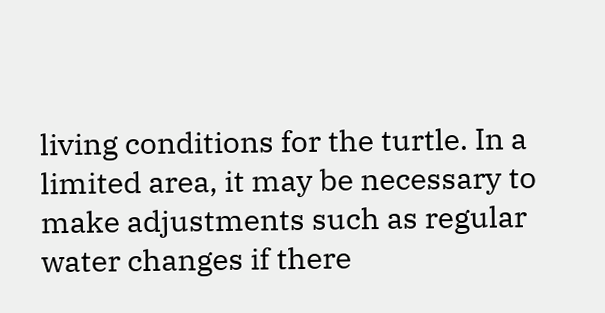living conditions for the turtle. In a limited area, it may be necessary to make adjustments such as regular water changes if there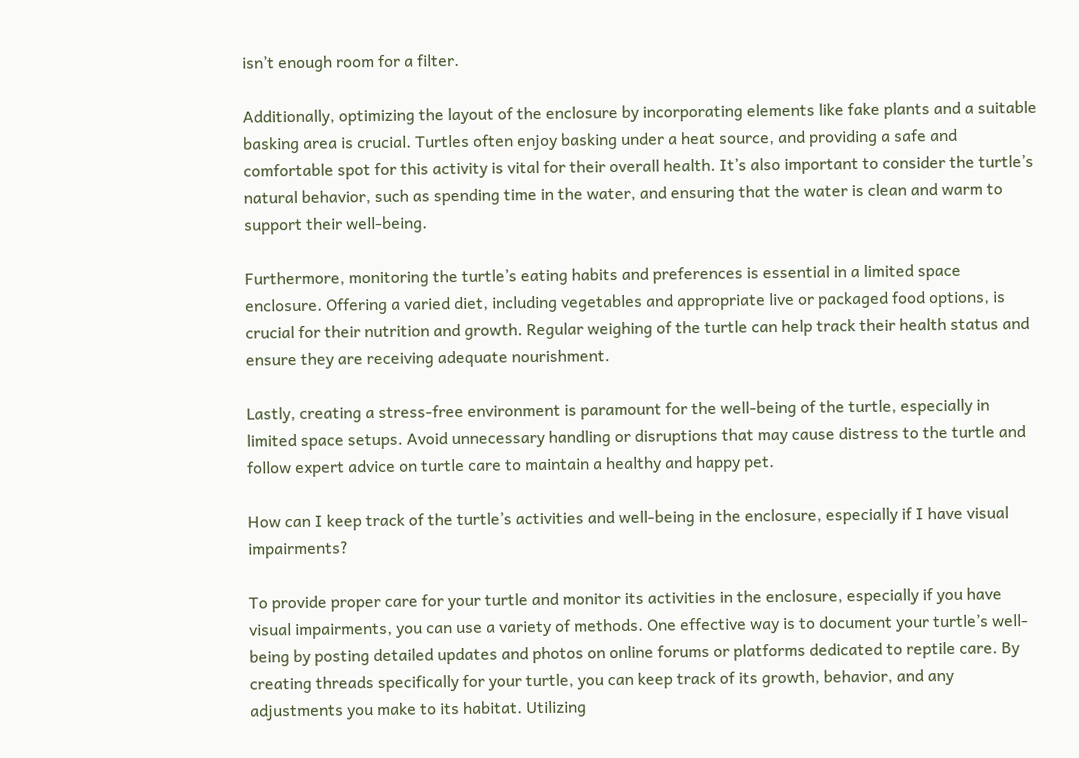isn’t enough room for a filter.

Additionally, optimizing the layout of the enclosure by incorporating elements like fake plants and a suitable basking area is crucial. Turtles often enjoy basking under a heat source, and providing a safe and comfortable spot for this activity is vital for their overall health. It’s also important to consider the turtle’s natural behavior, such as spending time in the water, and ensuring that the water is clean and warm to support their well-being.

Furthermore, monitoring the turtle’s eating habits and preferences is essential in a limited space enclosure. Offering a varied diet, including vegetables and appropriate live or packaged food options, is crucial for their nutrition and growth. Regular weighing of the turtle can help track their health status and ensure they are receiving adequate nourishment.

Lastly, creating a stress-free environment is paramount for the well-being of the turtle, especially in limited space setups. Avoid unnecessary handling or disruptions that may cause distress to the turtle and follow expert advice on turtle care to maintain a healthy and happy pet.

How can I keep track of the turtle’s activities and well-being in the enclosure, especially if I have visual impairments?

To provide proper care for your turtle and monitor its activities in the enclosure, especially if you have visual impairments, you can use a variety of methods. One effective way is to document your turtle’s well-being by posting detailed updates and photos on online forums or platforms dedicated to reptile care. By creating threads specifically for your turtle, you can keep track of its growth, behavior, and any adjustments you make to its habitat. Utilizing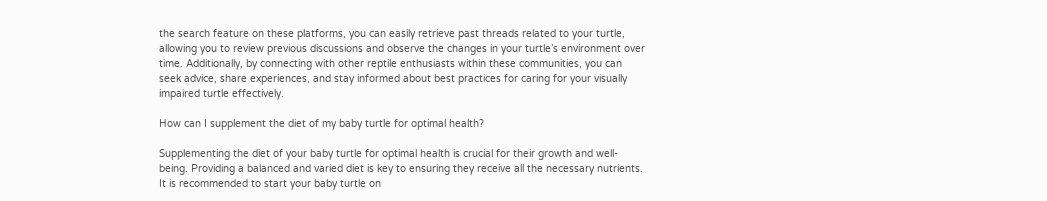the search feature on these platforms, you can easily retrieve past threads related to your turtle, allowing you to review previous discussions and observe the changes in your turtle’s environment over time. Additionally, by connecting with other reptile enthusiasts within these communities, you can seek advice, share experiences, and stay informed about best practices for caring for your visually impaired turtle effectively.

How can I supplement the diet of my baby turtle for optimal health?

Supplementing the diet of your baby turtle for optimal health is crucial for their growth and well-being. Providing a balanced and varied diet is key to ensuring they receive all the necessary nutrients. It is recommended to start your baby turtle on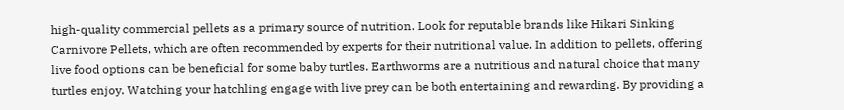high-quality commercial pellets as a primary source of nutrition. Look for reputable brands like Hikari Sinking Carnivore Pellets, which are often recommended by experts for their nutritional value. In addition to pellets, offering live food options can be beneficial for some baby turtles. Earthworms are a nutritious and natural choice that many turtles enjoy. Watching your hatchling engage with live prey can be both entertaining and rewarding. By providing a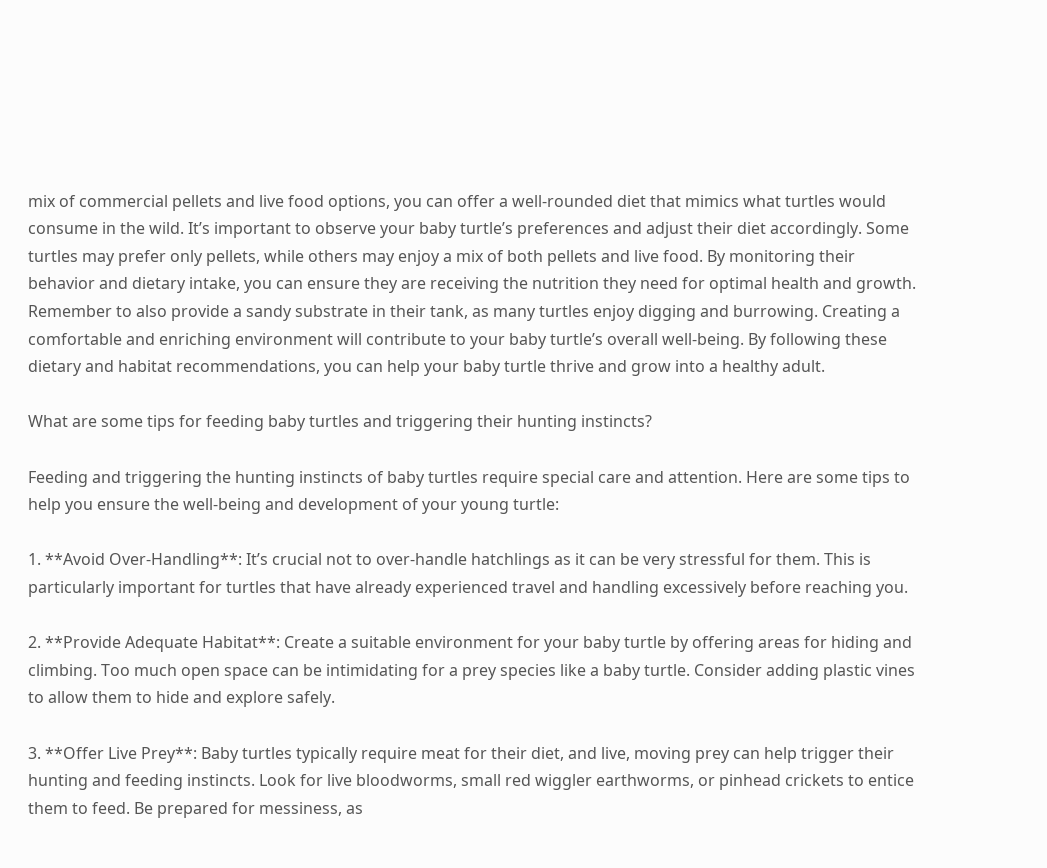mix of commercial pellets and live food options, you can offer a well-rounded diet that mimics what turtles would consume in the wild. It’s important to observe your baby turtle’s preferences and adjust their diet accordingly. Some turtles may prefer only pellets, while others may enjoy a mix of both pellets and live food. By monitoring their behavior and dietary intake, you can ensure they are receiving the nutrition they need for optimal health and growth. Remember to also provide a sandy substrate in their tank, as many turtles enjoy digging and burrowing. Creating a comfortable and enriching environment will contribute to your baby turtle’s overall well-being. By following these dietary and habitat recommendations, you can help your baby turtle thrive and grow into a healthy adult.

What are some tips for feeding baby turtles and triggering their hunting instincts?

Feeding and triggering the hunting instincts of baby turtles require special care and attention. Here are some tips to help you ensure the well-being and development of your young turtle:

1. **Avoid Over-Handling**: It’s crucial not to over-handle hatchlings as it can be very stressful for them. This is particularly important for turtles that have already experienced travel and handling excessively before reaching you.

2. **Provide Adequate Habitat**: Create a suitable environment for your baby turtle by offering areas for hiding and climbing. Too much open space can be intimidating for a prey species like a baby turtle. Consider adding plastic vines to allow them to hide and explore safely.

3. **Offer Live Prey**: Baby turtles typically require meat for their diet, and live, moving prey can help trigger their hunting and feeding instincts. Look for live bloodworms, small red wiggler earthworms, or pinhead crickets to entice them to feed. Be prepared for messiness, as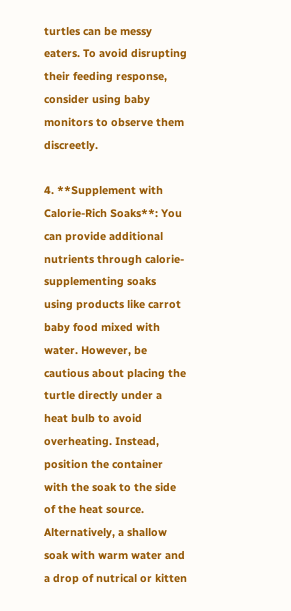turtles can be messy eaters. To avoid disrupting their feeding response, consider using baby monitors to observe them discreetly.

4. **Supplement with Calorie-Rich Soaks**: You can provide additional nutrients through calorie-supplementing soaks using products like carrot baby food mixed with water. However, be cautious about placing the turtle directly under a heat bulb to avoid overheating. Instead, position the container with the soak to the side of the heat source. Alternatively, a shallow soak with warm water and a drop of nutrical or kitten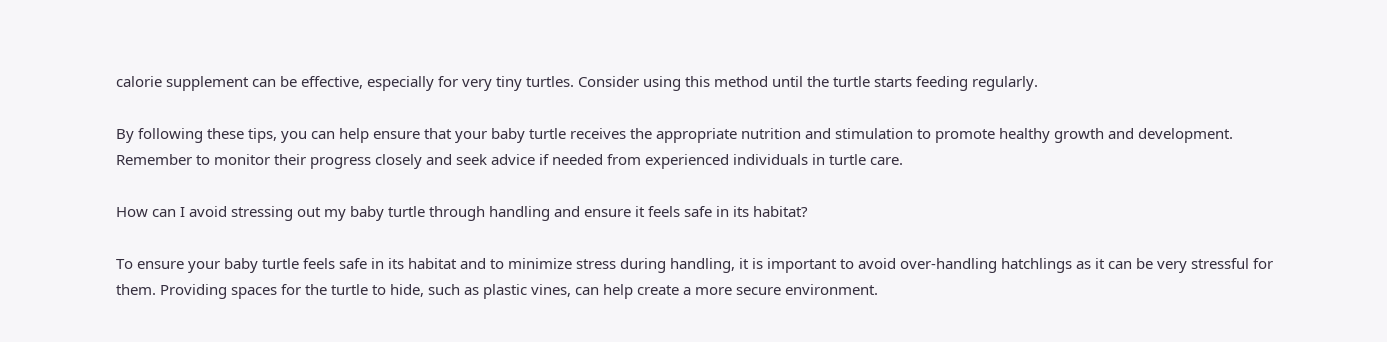calorie supplement can be effective, especially for very tiny turtles. Consider using this method until the turtle starts feeding regularly.

By following these tips, you can help ensure that your baby turtle receives the appropriate nutrition and stimulation to promote healthy growth and development. Remember to monitor their progress closely and seek advice if needed from experienced individuals in turtle care.

How can I avoid stressing out my baby turtle through handling and ensure it feels safe in its habitat?

To ensure your baby turtle feels safe in its habitat and to minimize stress during handling, it is important to avoid over-handling hatchlings as it can be very stressful for them. Providing spaces for the turtle to hide, such as plastic vines, can help create a more secure environment.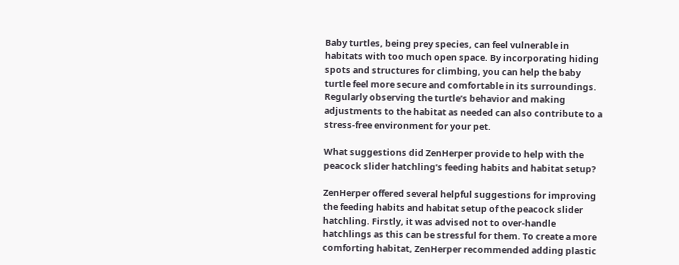Baby turtles, being prey species, can feel vulnerable in habitats with too much open space. By incorporating hiding spots and structures for climbing, you can help the baby turtle feel more secure and comfortable in its surroundings. Regularly observing the turtle’s behavior and making adjustments to the habitat as needed can also contribute to a stress-free environment for your pet.

What suggestions did ZenHerper provide to help with the peacock slider hatchling’s feeding habits and habitat setup?

ZenHerper offered several helpful suggestions for improving the feeding habits and habitat setup of the peacock slider hatchling. Firstly, it was advised not to over-handle hatchlings as this can be stressful for them. To create a more comforting habitat, ZenHerper recommended adding plastic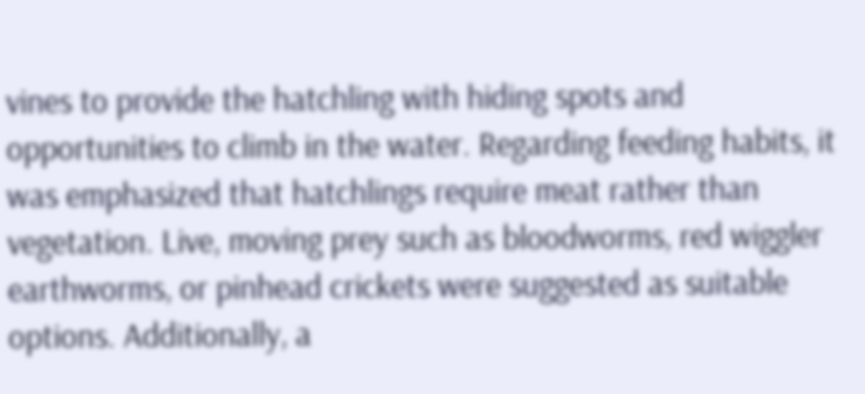vines to provide the hatchling with hiding spots and opportunities to climb in the water. Regarding feeding habits, it was emphasized that hatchlings require meat rather than vegetation. Live, moving prey such as bloodworms, red wiggler earthworms, or pinhead crickets were suggested as suitable options. Additionally, a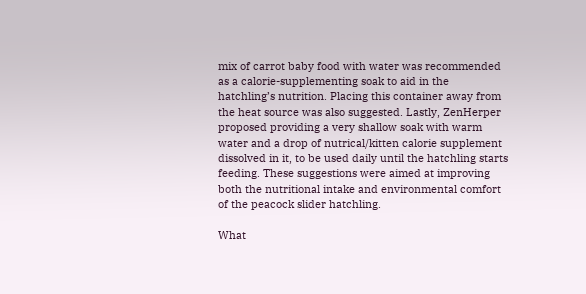mix of carrot baby food with water was recommended as a calorie-supplementing soak to aid in the hatchling’s nutrition. Placing this container away from the heat source was also suggested. Lastly, ZenHerper proposed providing a very shallow soak with warm water and a drop of nutrical/kitten calorie supplement dissolved in it, to be used daily until the hatchling starts feeding. These suggestions were aimed at improving both the nutritional intake and environmental comfort of the peacock slider hatchling.

What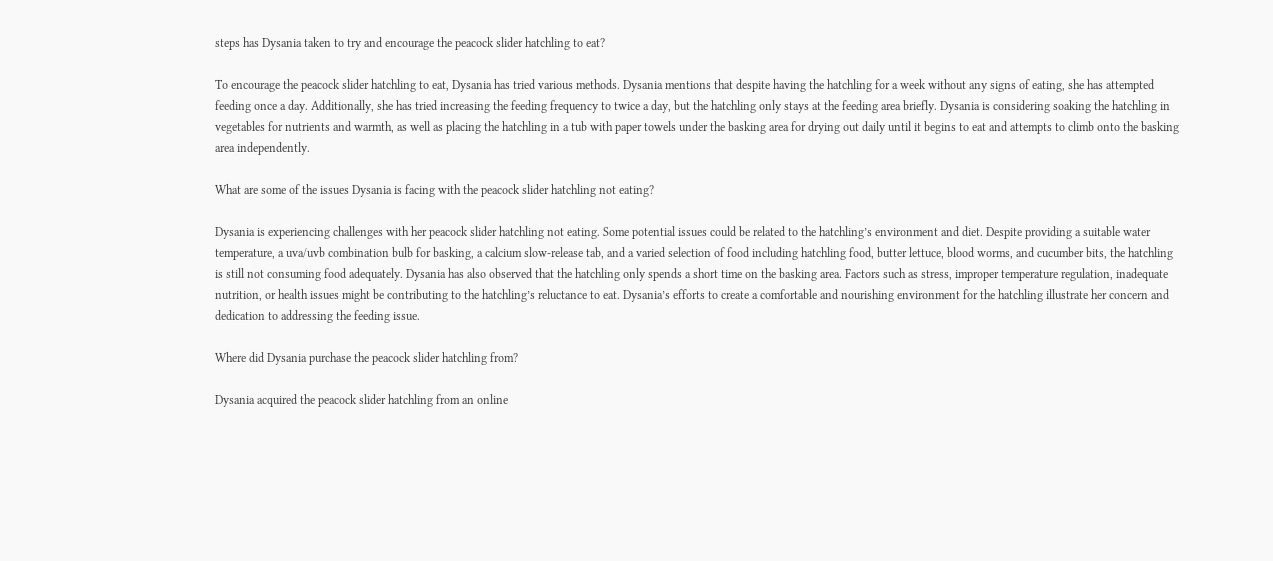steps has Dysania taken to try and encourage the peacock slider hatchling to eat?

To encourage the peacock slider hatchling to eat, Dysania has tried various methods. Dysania mentions that despite having the hatchling for a week without any signs of eating, she has attempted feeding once a day. Additionally, she has tried increasing the feeding frequency to twice a day, but the hatchling only stays at the feeding area briefly. Dysania is considering soaking the hatchling in vegetables for nutrients and warmth, as well as placing the hatchling in a tub with paper towels under the basking area for drying out daily until it begins to eat and attempts to climb onto the basking area independently.

What are some of the issues Dysania is facing with the peacock slider hatchling not eating?

Dysania is experiencing challenges with her peacock slider hatchling not eating. Some potential issues could be related to the hatchling’s environment and diet. Despite providing a suitable water temperature, a uva/uvb combination bulb for basking, a calcium slow-release tab, and a varied selection of food including hatchling food, butter lettuce, blood worms, and cucumber bits, the hatchling is still not consuming food adequately. Dysania has also observed that the hatchling only spends a short time on the basking area. Factors such as stress, improper temperature regulation, inadequate nutrition, or health issues might be contributing to the hatchling’s reluctance to eat. Dysania’s efforts to create a comfortable and nourishing environment for the hatchling illustrate her concern and dedication to addressing the feeding issue.

Where did Dysania purchase the peacock slider hatchling from?

Dysania acquired the peacock slider hatchling from an online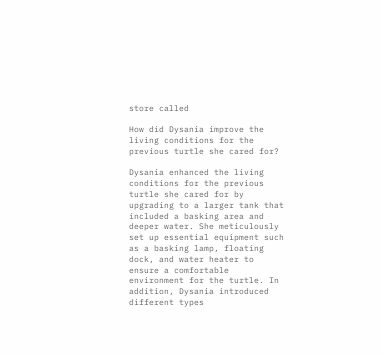store called

How did Dysania improve the living conditions for the previous turtle she cared for?

Dysania enhanced the living conditions for the previous turtle she cared for by upgrading to a larger tank that included a basking area and deeper water. She meticulously set up essential equipment such as a basking lamp, floating dock, and water heater to ensure a comfortable environment for the turtle. In addition, Dysania introduced different types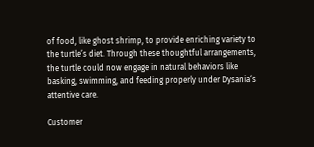of food, like ghost shrimp, to provide enriching variety to the turtle’s diet. Through these thoughtful arrangements, the turtle could now engage in natural behaviors like basking, swimming, and feeding properly under Dysania‘s attentive care.

Customer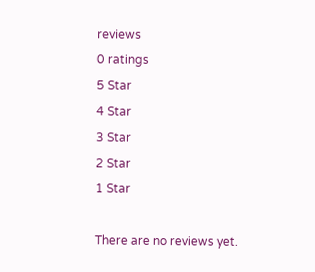reviews
0 ratings
5 Star
4 Star
3 Star
2 Star
1 Star

There are no reviews yet.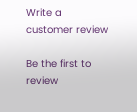Write a customer review

Be the first to review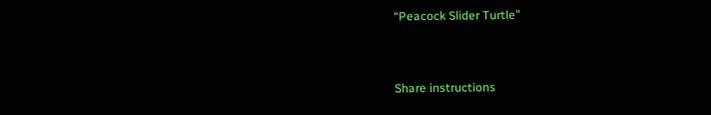“Peacock Slider Turtle”



Share instructions